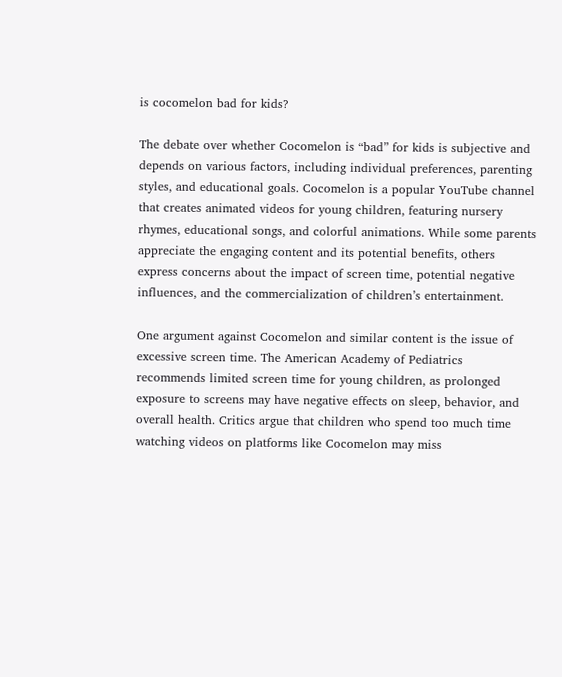is cocomelon bad for kids?

The debate over whether Cocomelon is “bad” for kids is subjective and depends on various factors, including individual preferences, parenting styles, and educational goals. Cocomelon is a popular YouTube channel that creates animated videos for young children, featuring nursery rhymes, educational songs, and colorful animations. While some parents appreciate the engaging content and its potential benefits, others express concerns about the impact of screen time, potential negative influences, and the commercialization of children’s entertainment.

One argument against Cocomelon and similar content is the issue of excessive screen time. The American Academy of Pediatrics recommends limited screen time for young children, as prolonged exposure to screens may have negative effects on sleep, behavior, and overall health. Critics argue that children who spend too much time watching videos on platforms like Cocomelon may miss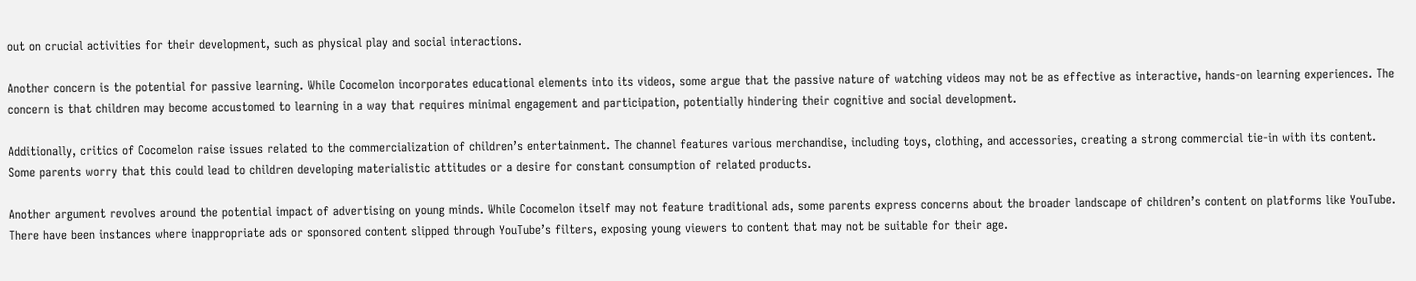out on crucial activities for their development, such as physical play and social interactions.

Another concern is the potential for passive learning. While Cocomelon incorporates educational elements into its videos, some argue that the passive nature of watching videos may not be as effective as interactive, hands-on learning experiences. The concern is that children may become accustomed to learning in a way that requires minimal engagement and participation, potentially hindering their cognitive and social development.

Additionally, critics of Cocomelon raise issues related to the commercialization of children’s entertainment. The channel features various merchandise, including toys, clothing, and accessories, creating a strong commercial tie-in with its content. Some parents worry that this could lead to children developing materialistic attitudes or a desire for constant consumption of related products.

Another argument revolves around the potential impact of advertising on young minds. While Cocomelon itself may not feature traditional ads, some parents express concerns about the broader landscape of children’s content on platforms like YouTube. There have been instances where inappropriate ads or sponsored content slipped through YouTube’s filters, exposing young viewers to content that may not be suitable for their age.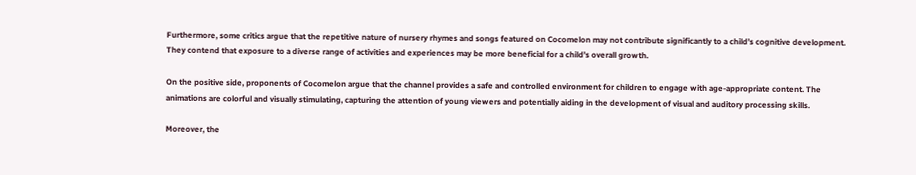Furthermore, some critics argue that the repetitive nature of nursery rhymes and songs featured on Cocomelon may not contribute significantly to a child’s cognitive development. They contend that exposure to a diverse range of activities and experiences may be more beneficial for a child’s overall growth.

On the positive side, proponents of Cocomelon argue that the channel provides a safe and controlled environment for children to engage with age-appropriate content. The animations are colorful and visually stimulating, capturing the attention of young viewers and potentially aiding in the development of visual and auditory processing skills.

Moreover, the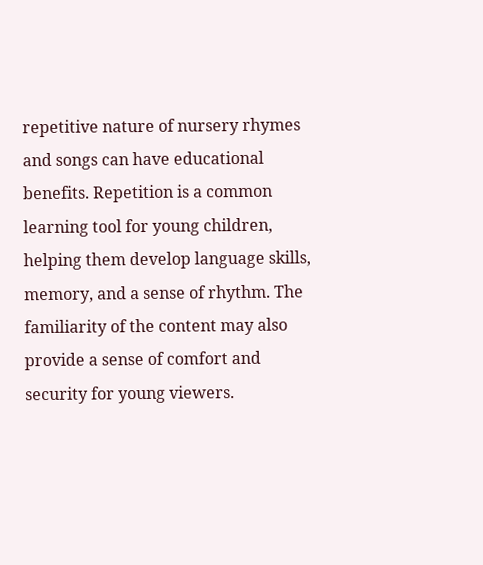repetitive nature of nursery rhymes and songs can have educational benefits. Repetition is a common learning tool for young children, helping them develop language skills, memory, and a sense of rhythm. The familiarity of the content may also provide a sense of comfort and security for young viewers.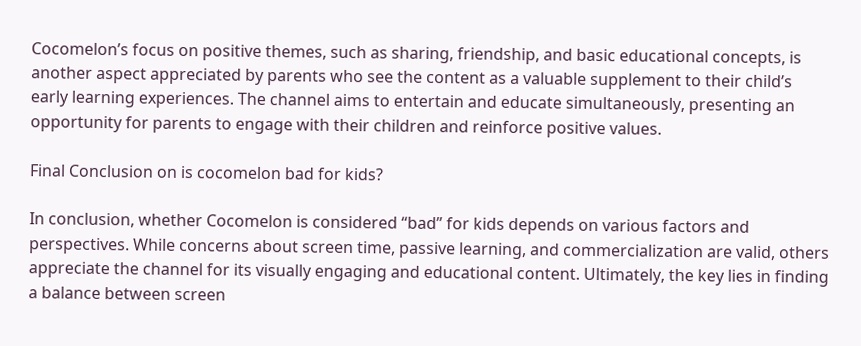Cocomelon’s focus on positive themes, such as sharing, friendship, and basic educational concepts, is another aspect appreciated by parents who see the content as a valuable supplement to their child’s early learning experiences. The channel aims to entertain and educate simultaneously, presenting an opportunity for parents to engage with their children and reinforce positive values.

Final Conclusion on is cocomelon bad for kids?

In conclusion, whether Cocomelon is considered “bad” for kids depends on various factors and perspectives. While concerns about screen time, passive learning, and commercialization are valid, others appreciate the channel for its visually engaging and educational content. Ultimately, the key lies in finding a balance between screen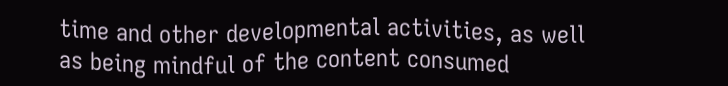time and other developmental activities, as well as being mindful of the content consumed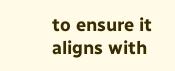to ensure it aligns with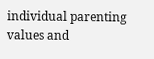individual parenting values and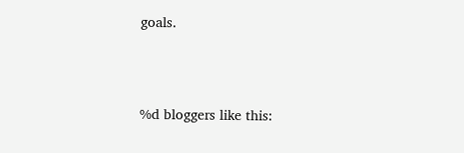goals.





%d bloggers like this: